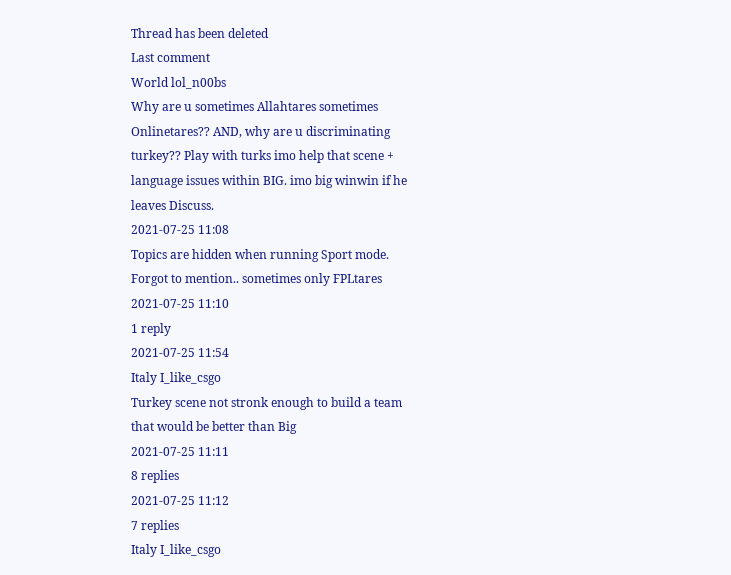Thread has been deleted
Last comment
World lol_n00bs
Why are u sometimes Allahtares sometimes Onlinetares?? AND, why are u discriminating turkey?? Play with turks imo help that scene + language issues within BIG. imo big winwin if he leaves Discuss.
2021-07-25 11:08
Topics are hidden when running Sport mode.
Forgot to mention.. sometimes only FPLtares
2021-07-25 11:10
1 reply
2021-07-25 11:54
Italy I_like_csgo
Turkey scene not stronk enough to build a team that would be better than Big
2021-07-25 11:11
8 replies
2021-07-25 11:12
7 replies
Italy I_like_csgo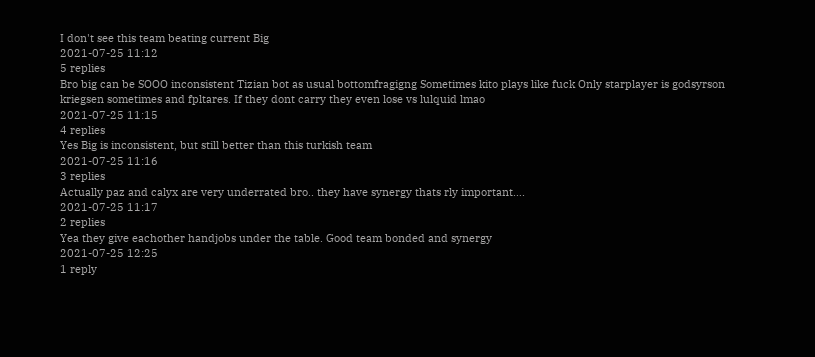I don't see this team beating current Big
2021-07-25 11:12
5 replies
Bro big can be SOOO inconsistent Tizian bot as usual bottomfragigng Sometimes kito plays like fuck Only starplayer is godsyrson kriegsen sometimes and fpltares. If they dont carry they even lose vs lulquid lmao
2021-07-25 11:15
4 replies
Yes Big is inconsistent, but still better than this turkish team
2021-07-25 11:16
3 replies
Actually paz and calyx are very underrated bro.. they have synergy thats rly important….
2021-07-25 11:17
2 replies
Yea they give eachother handjobs under the table. Good team bonded and synergy
2021-07-25 12:25
1 reply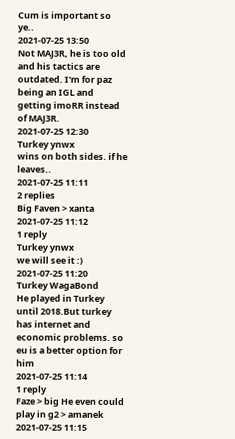Cum is important so ye..
2021-07-25 13:50
Not MAJ3R, he is too old and his tactics are outdated. I'm for paz being an IGL and getting imoRR instead of MAJ3R.
2021-07-25 12:30
Turkey ynwx
wins on both sides. if he leaves..
2021-07-25 11:11
2 replies
Big Faven > xanta
2021-07-25 11:12
1 reply
Turkey ynwx
we will see it :)
2021-07-25 11:20
Turkey WagaBond
He played in Turkey until 2018.But turkey has internet and economic problems. so eu is a better option for him
2021-07-25 11:14
1 reply
Faze > big He even could play in g2 > amanek
2021-07-25 11:15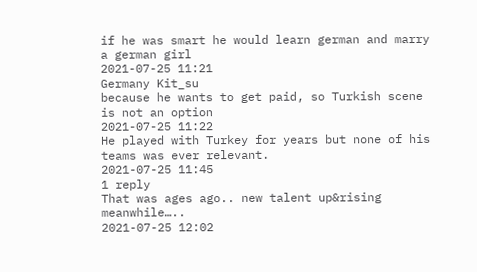if he was smart he would learn german and marry a german girl
2021-07-25 11:21
Germany Kit_su
because he wants to get paid, so Turkish scene is not an option
2021-07-25 11:22
He played with Turkey for years but none of his teams was ever relevant.
2021-07-25 11:45
1 reply
That was ages ago.. new talent up&rising meanwhile…..
2021-07-25 12:02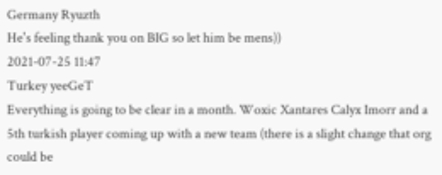Germany Ryuzth
He's feeling thank you on BIG so let him be mens))
2021-07-25 11:47
Turkey yeeGeT
Everything is going to be clear in a month. Woxic Xantares Calyx Imorr and a 5th turkish player coming up with a new team (there is a slight change that org could be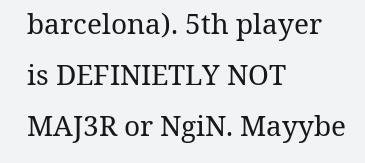barcelona). 5th player is DEFINIETLY NOT MAJ3R or NgiN. Mayybe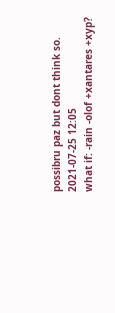possibru paz but dont think so.
2021-07-25 12:05
what if: -rain -olof +xantares +xyp?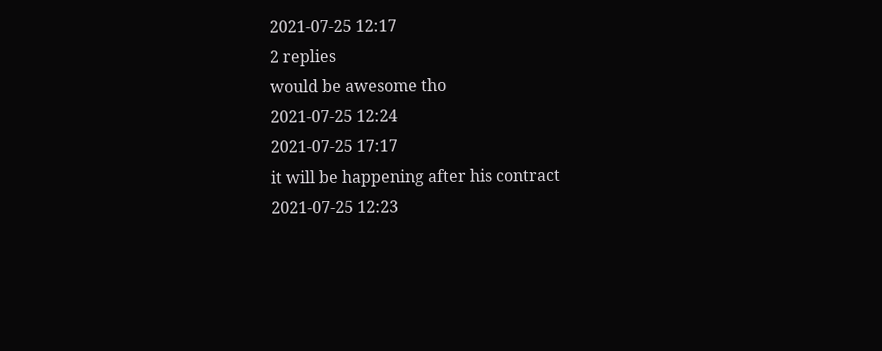2021-07-25 12:17
2 replies
would be awesome tho
2021-07-25 12:24
2021-07-25 17:17
it will be happening after his contract
2021-07-25 12:23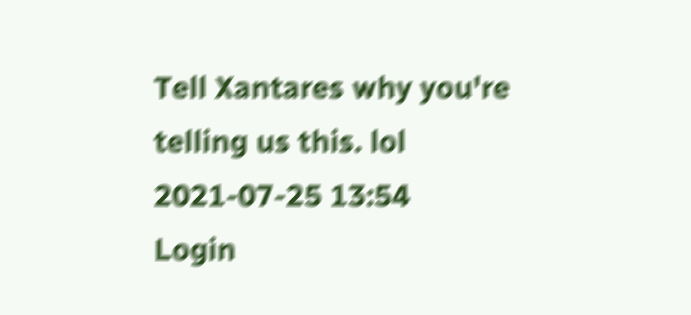Tell Xantares why you're telling us this. lol
2021-07-25 13:54
Login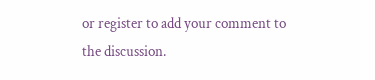or register to add your comment to the discussion.